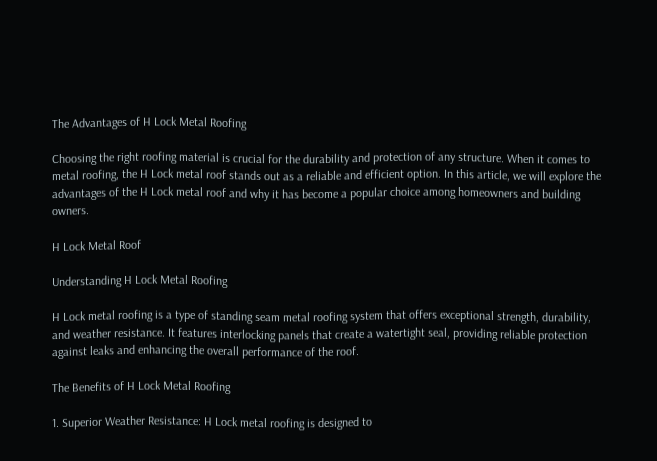The Advantages of H Lock Metal Roofing

Choosing the right roofing material is crucial for the durability and protection of any structure. When it comes to metal roofing, the H Lock metal roof stands out as a reliable and efficient option. In this article, we will explore the advantages of the H Lock metal roof and why it has become a popular choice among homeowners and building owners.

H Lock Metal Roof

Understanding H Lock Metal Roofing

H Lock metal roofing is a type of standing seam metal roofing system that offers exceptional strength, durability, and weather resistance. It features interlocking panels that create a watertight seal, providing reliable protection against leaks and enhancing the overall performance of the roof.

The Benefits of H Lock Metal Roofing

1. Superior Weather Resistance: H Lock metal roofing is designed to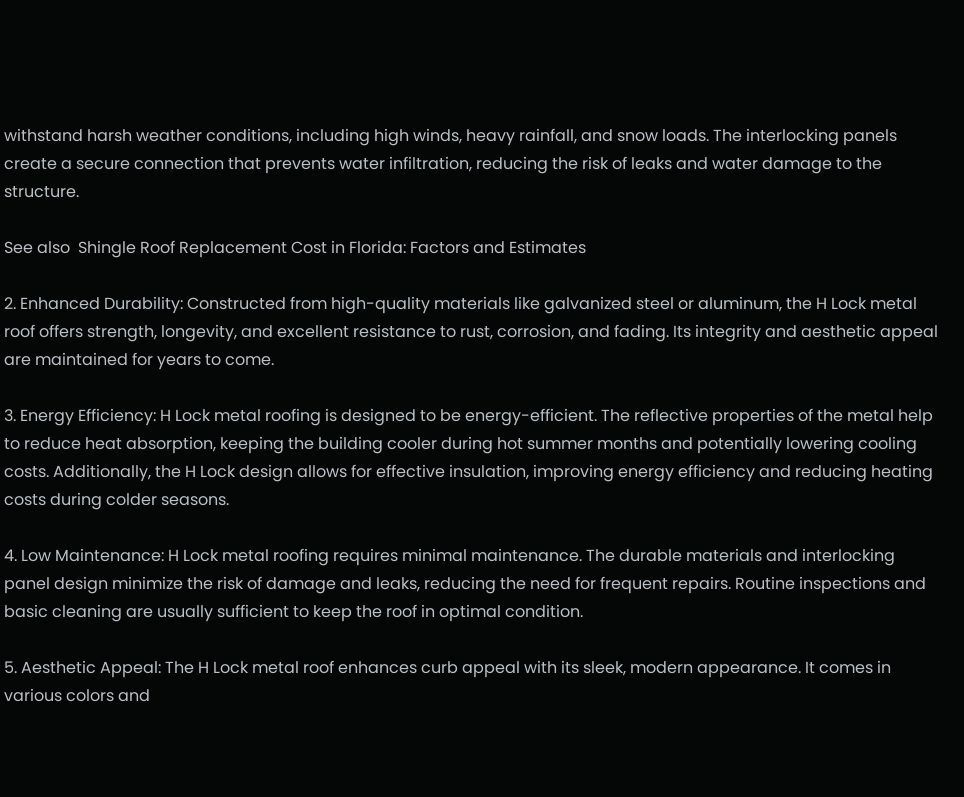withstand harsh weather conditions, including high winds, heavy rainfall, and snow loads. The interlocking panels create a secure connection that prevents water infiltration, reducing the risk of leaks and water damage to the structure.

See also  Shingle Roof Replacement Cost in Florida: Factors and Estimates

2. Enhanced Durability: Constructed from high-quality materials like galvanized steel or aluminum, the H Lock metal roof offers strength, longevity, and excellent resistance to rust, corrosion, and fading. Its integrity and aesthetic appeal are maintained for years to come.

3. Energy Efficiency: H Lock metal roofing is designed to be energy-efficient. The reflective properties of the metal help to reduce heat absorption, keeping the building cooler during hot summer months and potentially lowering cooling costs. Additionally, the H Lock design allows for effective insulation, improving energy efficiency and reducing heating costs during colder seasons.

4. Low Maintenance: H Lock metal roofing requires minimal maintenance. The durable materials and interlocking panel design minimize the risk of damage and leaks, reducing the need for frequent repairs. Routine inspections and basic cleaning are usually sufficient to keep the roof in optimal condition.

5. Aesthetic Appeal: The H Lock metal roof enhances curb appeal with its sleek, modern appearance. It comes in various colors and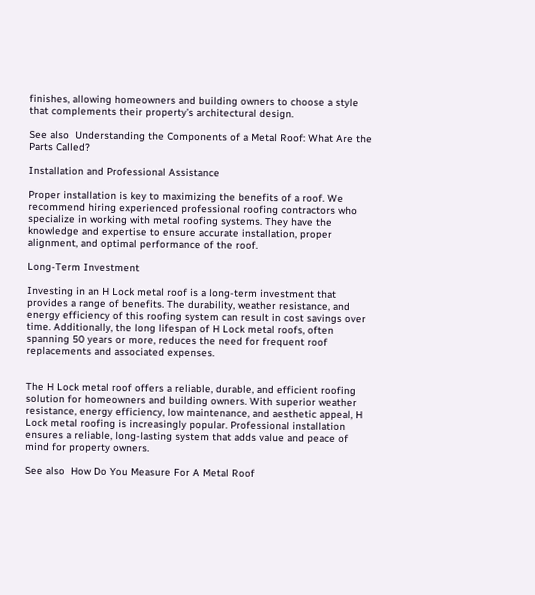finishes, allowing homeowners and building owners to choose a style that complements their property’s architectural design.

See also  Understanding the Components of a Metal Roof: What Are the Parts Called?

Installation and Professional Assistance

Proper installation is key to maximizing the benefits of a roof. We recommend hiring experienced professional roofing contractors who specialize in working with metal roofing systems. They have the knowledge and expertise to ensure accurate installation, proper alignment, and optimal performance of the roof.

Long-Term Investment

Investing in an H Lock metal roof is a long-term investment that provides a range of benefits. The durability, weather resistance, and energy efficiency of this roofing system can result in cost savings over time. Additionally, the long lifespan of H Lock metal roofs, often spanning 50 years or more, reduces the need for frequent roof replacements and associated expenses.


The H Lock metal roof offers a reliable, durable, and efficient roofing solution for homeowners and building owners. With superior weather resistance, energy efficiency, low maintenance, and aesthetic appeal, H Lock metal roofing is increasingly popular. Professional installation ensures a reliable, long-lasting system that adds value and peace of mind for property owners.

See also  How Do You Measure For A Metal Roof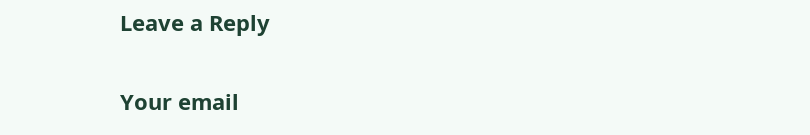Leave a Reply

Your email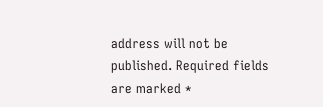address will not be published. Required fields are marked *